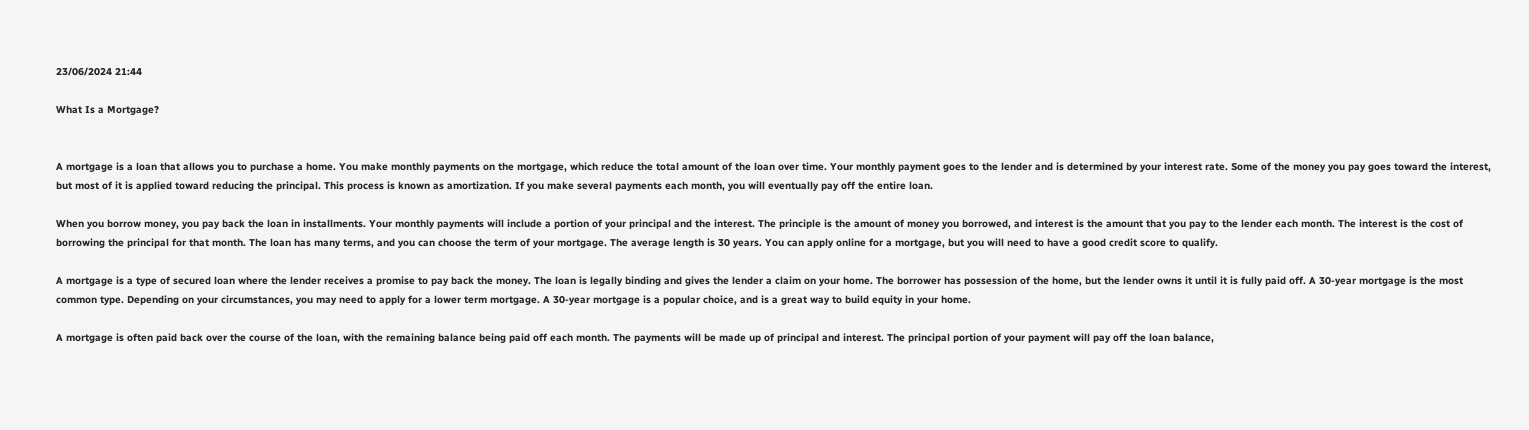23/06/2024 21:44

What Is a Mortgage?


A mortgage is a loan that allows you to purchase a home. You make monthly payments on the mortgage, which reduce the total amount of the loan over time. Your monthly payment goes to the lender and is determined by your interest rate. Some of the money you pay goes toward the interest, but most of it is applied toward reducing the principal. This process is known as amortization. If you make several payments each month, you will eventually pay off the entire loan.

When you borrow money, you pay back the loan in installments. Your monthly payments will include a portion of your principal and the interest. The principle is the amount of money you borrowed, and interest is the amount that you pay to the lender each month. The interest is the cost of borrowing the principal for that month. The loan has many terms, and you can choose the term of your mortgage. The average length is 30 years. You can apply online for a mortgage, but you will need to have a good credit score to qualify.

A mortgage is a type of secured loan where the lender receives a promise to pay back the money. The loan is legally binding and gives the lender a claim on your home. The borrower has possession of the home, but the lender owns it until it is fully paid off. A 30-year mortgage is the most common type. Depending on your circumstances, you may need to apply for a lower term mortgage. A 30-year mortgage is a popular choice, and is a great way to build equity in your home.

A mortgage is often paid back over the course of the loan, with the remaining balance being paid off each month. The payments will be made up of principal and interest. The principal portion of your payment will pay off the loan balance,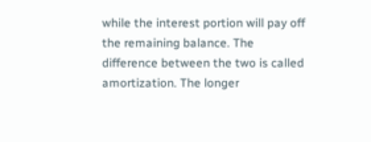while the interest portion will pay off the remaining balance. The difference between the two is called amortization. The longer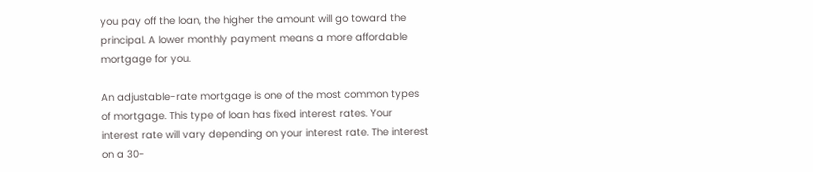you pay off the loan, the higher the amount will go toward the principal. A lower monthly payment means a more affordable mortgage for you.

An adjustable-rate mortgage is one of the most common types of mortgage. This type of loan has fixed interest rates. Your interest rate will vary depending on your interest rate. The interest on a 30-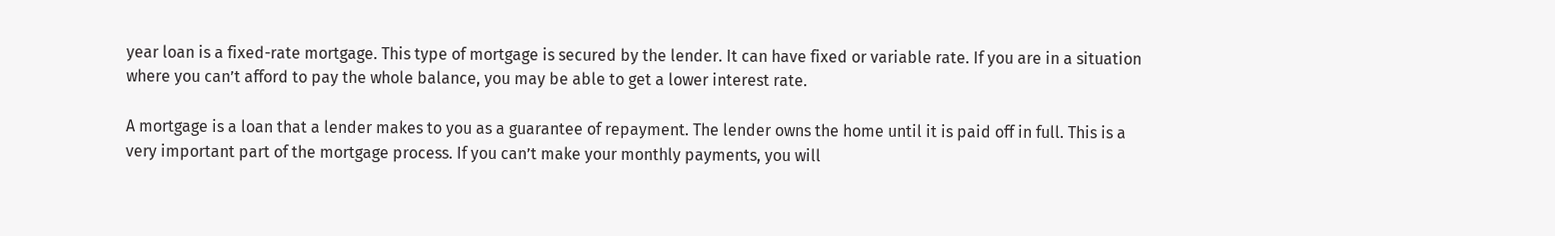year loan is a fixed-rate mortgage. This type of mortgage is secured by the lender. It can have fixed or variable rate. If you are in a situation where you can’t afford to pay the whole balance, you may be able to get a lower interest rate.

A mortgage is a loan that a lender makes to you as a guarantee of repayment. The lender owns the home until it is paid off in full. This is a very important part of the mortgage process. If you can’t make your monthly payments, you will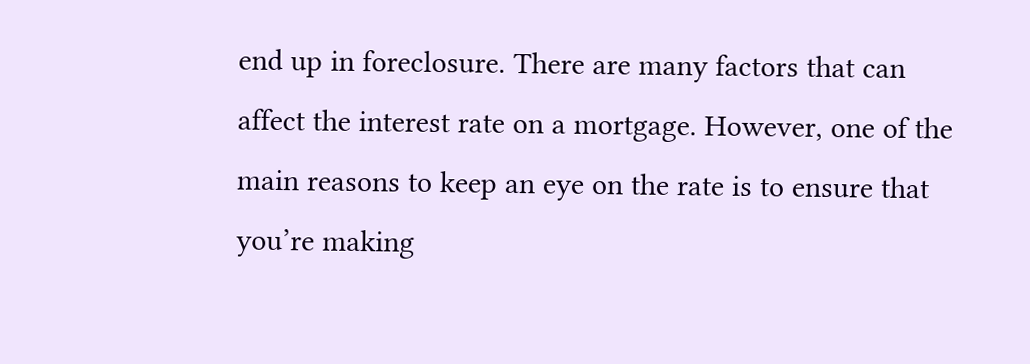end up in foreclosure. There are many factors that can affect the interest rate on a mortgage. However, one of the main reasons to keep an eye on the rate is to ensure that you’re making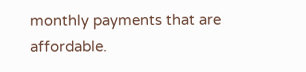monthly payments that are affordable.